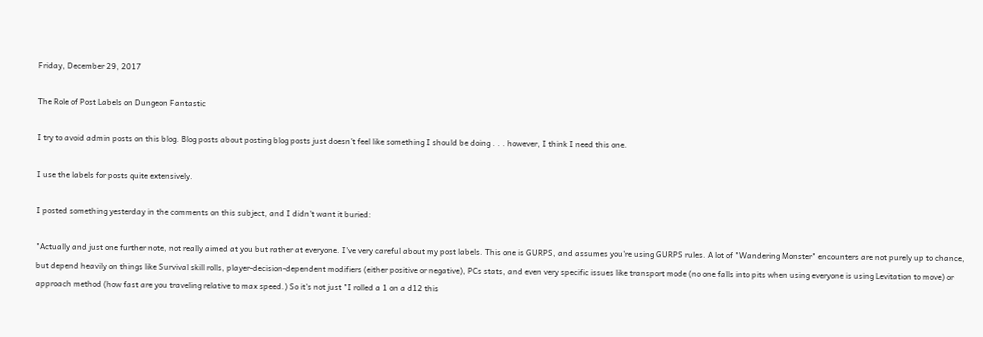Friday, December 29, 2017

The Role of Post Labels on Dungeon Fantastic

I try to avoid admin posts on this blog. Blog posts about posting blog posts just doesn't feel like something I should be doing . . . however, I think I need this one.

I use the labels for posts quite extensively.

I posted something yesterday in the comments on this subject, and I didn't want it buried:

"Actually and just one further note, not really aimed at you but rather at everyone. I've very careful about my post labels. This one is GURPS, and assumes you're using GURPS rules. A lot of "Wandering Monster" encounters are not purely up to chance, but depend heavily on things like Survival skill rolls, player-decision-dependent modifiers (either positive or negative), PCs stats, and even very specific issues like transport mode (no one falls into pits when using everyone is using Levitation to move) or approach method (how fast are you traveling relative to max speed.) So it's not just "I rolled a 1 on a d12 this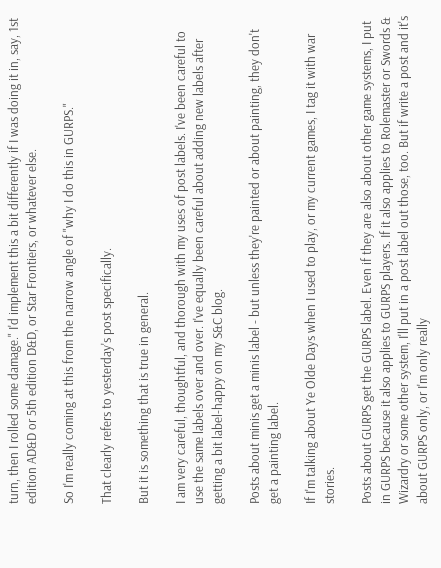turn, then I rolled some damage." I'd implement this a bit differently if I was doing it in, say, 1st edition AD&D or 5th edition D&D, or Star Frontiers, or whatever else.

So I'm really coming at this from the narrow angle of "why I do this in GURPS."

That clearly refers to yesterday's post specifically.

But it is something that is true in general.

I am very careful, thoughtful, and thorough with my uses of post labels. I've been careful to use the same labels over and over. I've equally been careful about adding new labels after getting a bit label-happy on my S&C blog.

Posts about minis get a minis label - but unless they're painted or about painting, they don't get a painting label.

If I'm talking about Ye Olde Days when I used to play, or my current games, I tag it with war stories.

Posts about GURPS get the GURPS label. Even if they are also about other game systems, I put in GURPS because it also applies to GURPS players. If it also applies to Rolemaster or Swords & Wizardry or some other system, I'll put in a post label out those, too. But if write a post and it's about GURPS only, or I'm only really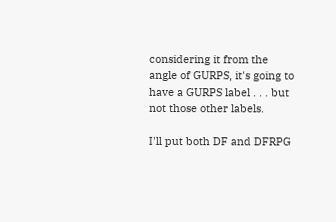considering it from the angle of GURPS, it's going to have a GURPS label . . . but not those other labels.

I'll put both DF and DFRPG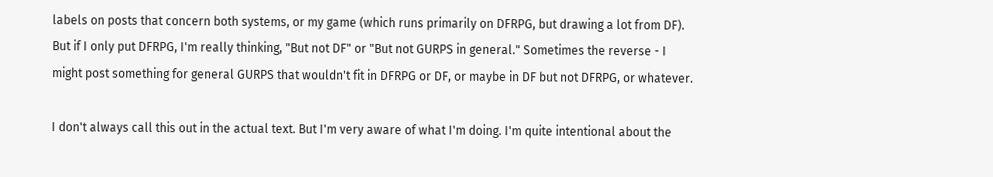labels on posts that concern both systems, or my game (which runs primarily on DFRPG, but drawing a lot from DF). But if I only put DFRPG, I'm really thinking, "But not DF" or "But not GURPS in general." Sometimes the reverse - I might post something for general GURPS that wouldn't fit in DFRPG or DF, or maybe in DF but not DFRPG, or whatever.

I don't always call this out in the actual text. But I'm very aware of what I'm doing. I'm quite intentional about the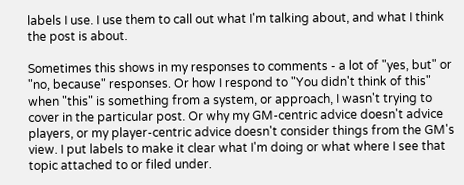labels I use. I use them to call out what I'm talking about, and what I think the post is about.

Sometimes this shows in my responses to comments - a lot of "yes, but" or "no, because" responses. Or how I respond to "You didn't think of this" when "this" is something from a system, or approach, I wasn't trying to cover in the particular post. Or why my GM-centric advice doesn't advice players, or my player-centric advice doesn't consider things from the GM's view. I put labels to make it clear what I'm doing or what where I see that topic attached to or filed under.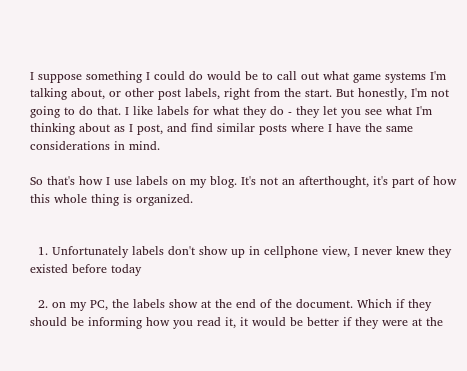I suppose something I could do would be to call out what game systems I'm talking about, or other post labels, right from the start. But honestly, I'm not going to do that. I like labels for what they do - they let you see what I'm thinking about as I post, and find similar posts where I have the same considerations in mind.

So that's how I use labels on my blog. It's not an afterthought, it's part of how this whole thing is organized.


  1. Unfortunately labels don't show up in cellphone view, I never knew they existed before today

  2. on my PC, the labels show at the end of the document. Which if they should be informing how you read it, it would be better if they were at the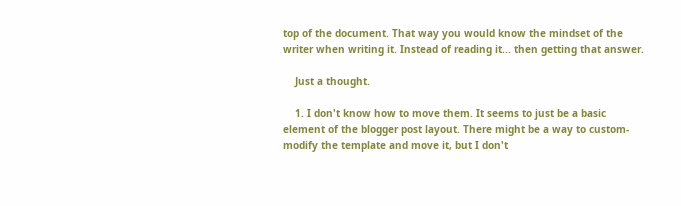top of the document. That way you would know the mindset of the writer when writing it. Instead of reading it... then getting that answer.

    Just a thought.

    1. I don't know how to move them. It seems to just be a basic element of the blogger post layout. There might be a way to custom-modify the template and move it, but I don't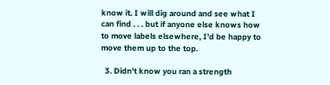know it. I will dig around and see what I can find . . . but if anyone else knows how to move labels elsewhere, I'd be happy to move them up to the top.

  3. Didn't know you ran a strength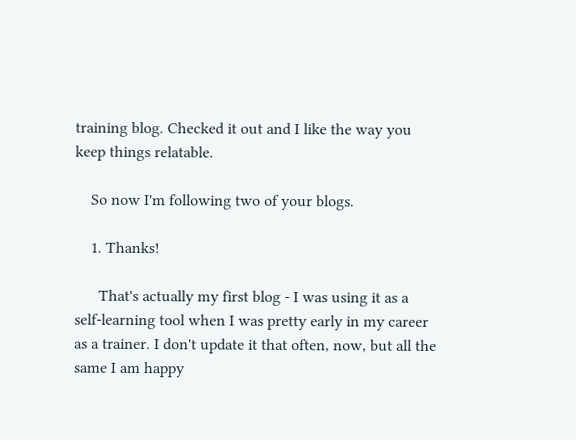training blog. Checked it out and I like the way you keep things relatable.

    So now I'm following two of your blogs.

    1. Thanks!

      That's actually my first blog - I was using it as a self-learning tool when I was pretty early in my career as a trainer. I don't update it that often, now, but all the same I am happy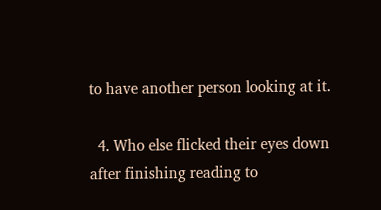to have another person looking at it.

  4. Who else flicked their eyes down after finishing reading to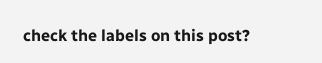check the labels on this post?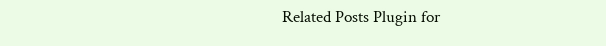Related Posts Plugin for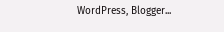WordPress, Blogger...